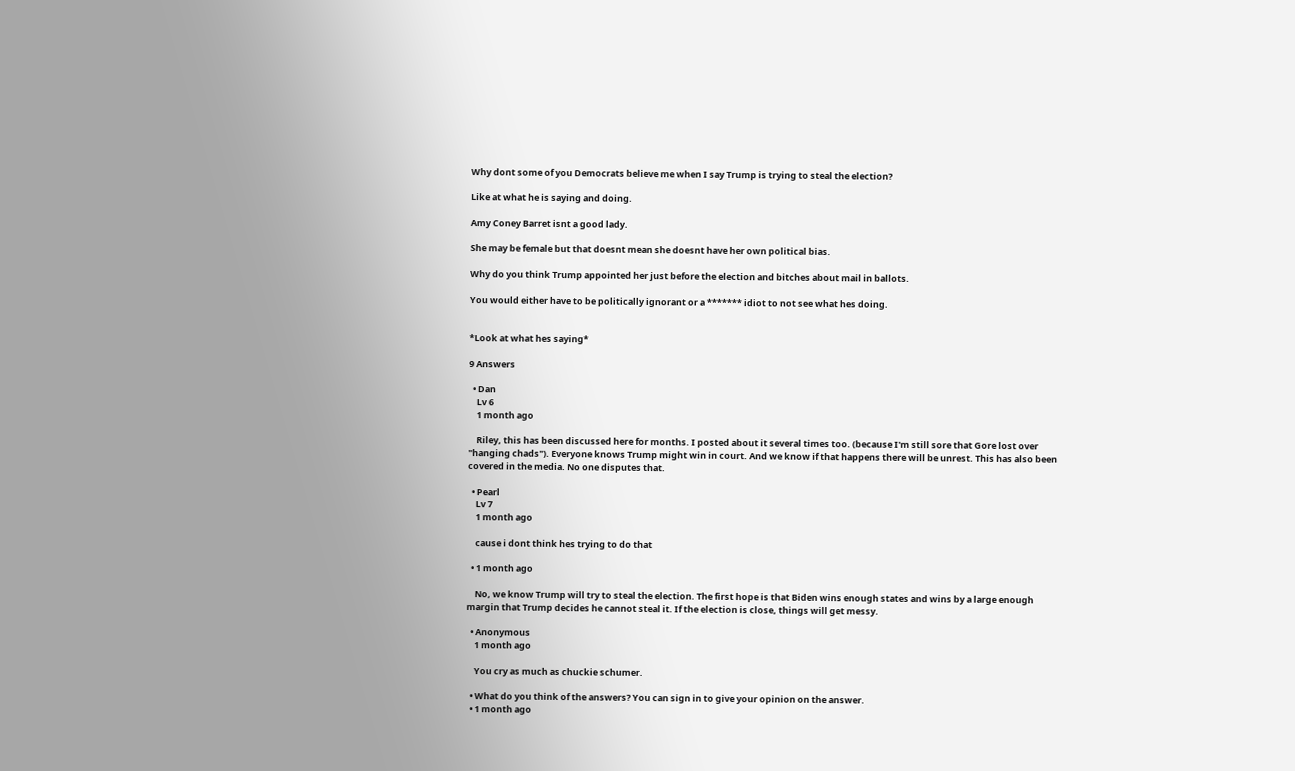Why dont some of you Democrats believe me when I say Trump is trying to steal the election?

Like at what he is saying and doing.

Amy Coney Barret isnt a good lady.

She may be female but that doesnt mean she doesnt have her own political bias.

Why do you think Trump appointed her just before the election and bitches about mail in ballots.

You would either have to be politically ignorant or a ******* idiot to not see what hes doing.


*Look at what hes saying*

9 Answers

  • Dan
    Lv 6
    1 month ago

    Riley, this has been discussed here for months. I posted about it several times too. (because I'm still sore that Gore lost over "hanging chads"). Everyone knows Trump might win in court. And we know if that happens there will be unrest. This has also been covered in the media. No one disputes that.

  • Pearl
    Lv 7
    1 month ago

    cause i dont think hes trying to do that

  • 1 month ago

    No, we know Trump will try to steal the election. The first hope is that Biden wins enough states and wins by a large enough margin that Trump decides he cannot steal it. If the election is close, things will get messy.

  • Anonymous
    1 month ago

    You cry as much as chuckie schumer.

  • What do you think of the answers? You can sign in to give your opinion on the answer.
  • 1 month ago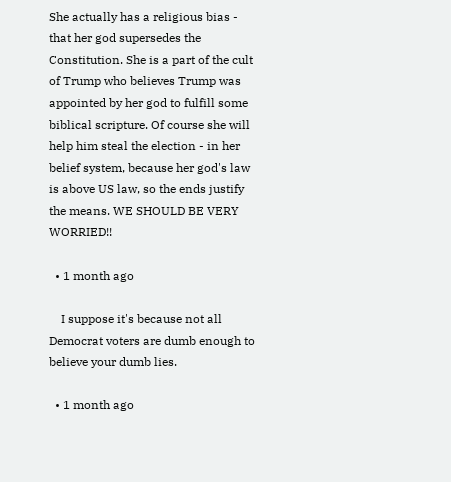She actually has a religious bias - that her god supersedes the Constitution. She is a part of the cult of Trump who believes Trump was appointed by her god to fulfill some biblical scripture. Of course she will help him steal the election - in her belief system, because her god's law is above US law, so the ends justify the means. WE SHOULD BE VERY WORRIED!!

  • 1 month ago

    I suppose it's because not all Democrat voters are dumb enough to believe your dumb lies.

  • 1 month ago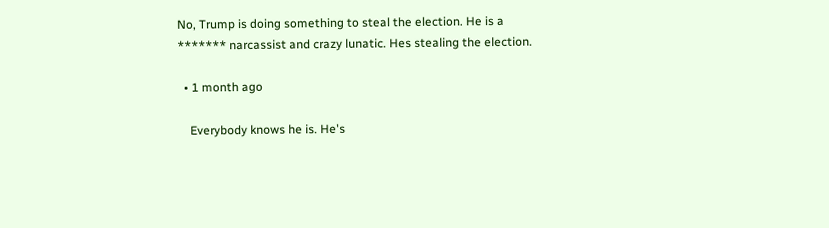No, Trump is doing something to steal the election. He is a ******* narcassist and crazy lunatic. Hes stealing the election.

  • 1 month ago

    Everybody knows he is. He's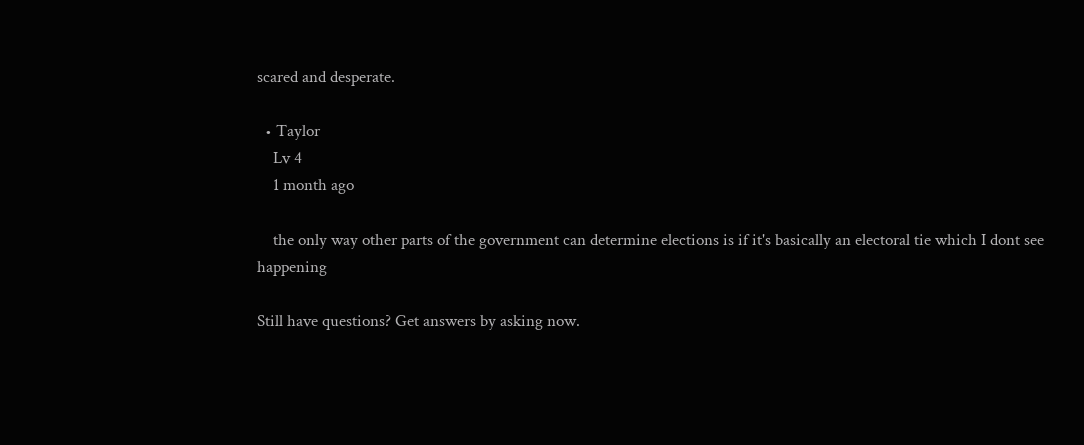scared and desperate.

  • Taylor
    Lv 4
    1 month ago

    the only way other parts of the government can determine elections is if it's basically an electoral tie which I dont see happening

Still have questions? Get answers by asking now.